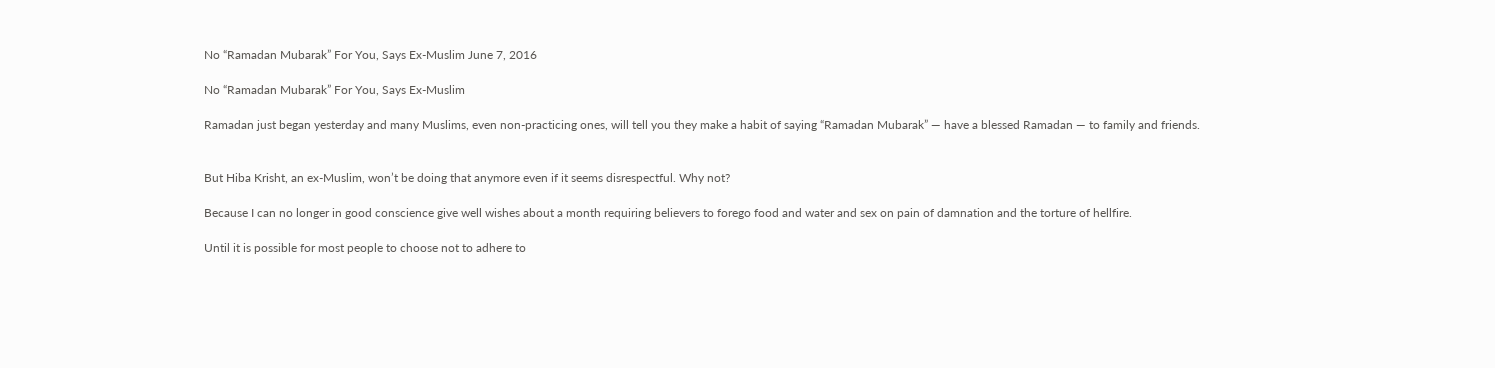No “Ramadan Mubarak” For You, Says Ex-Muslim June 7, 2016

No “Ramadan Mubarak” For You, Says Ex-Muslim

Ramadan just began yesterday and many Muslims, even non-practicing ones, will tell you they make a habit of saying “Ramadan Mubarak” — have a blessed Ramadan — to family and friends.


But Hiba Krisht, an ex-Muslim, won’t be doing that anymore even if it seems disrespectful. Why not?

Because I can no longer in good conscience give well wishes about a month requiring believers to forego food and water and sex on pain of damnation and the torture of hellfire.

Until it is possible for most people to choose not to adhere to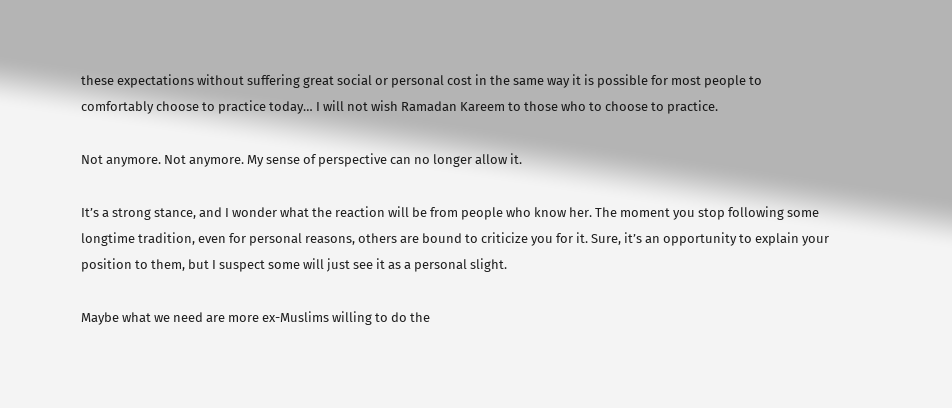these expectations without suffering great social or personal cost in the same way it is possible for most people to comfortably choose to practice today… I will not wish Ramadan Kareem to those who to choose to practice.

Not anymore. Not anymore. My sense of perspective can no longer allow it.

It’s a strong stance, and I wonder what the reaction will be from people who know her. The moment you stop following some longtime tradition, even for personal reasons, others are bound to criticize you for it. Sure, it’s an opportunity to explain your position to them, but I suspect some will just see it as a personal slight.

Maybe what we need are more ex-Muslims willing to do the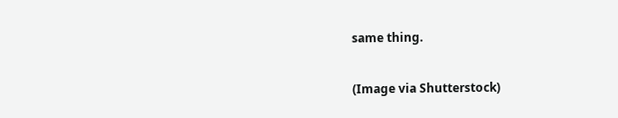same thing.

(Image via Shutterstock)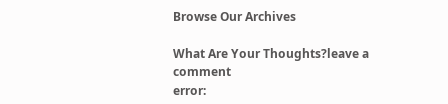Browse Our Archives

What Are Your Thoughts?leave a comment
error: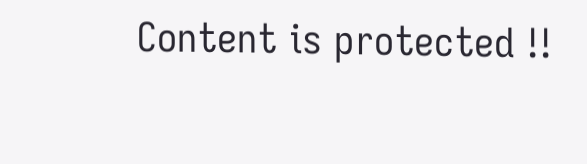Content is protected !!